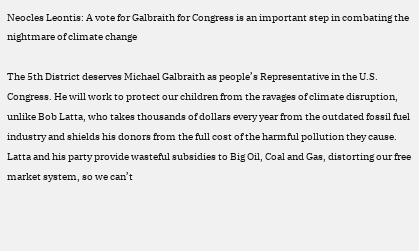Neocles Leontis: A vote for Galbraith for Congress is an important step in combating the nightmare of climate change

The 5th District deserves Michael Galbraith as people’s Representative in the U.S. Congress. He will work to protect our children from the ravages of climate disruption, unlike Bob Latta, who takes thousands of dollars every year from the outdated fossil fuel industry and shields his donors from the full cost of the harmful pollution they cause. Latta and his party provide wasteful subsidies to Big Oil, Coal and Gas, distorting our free market system, so we can’t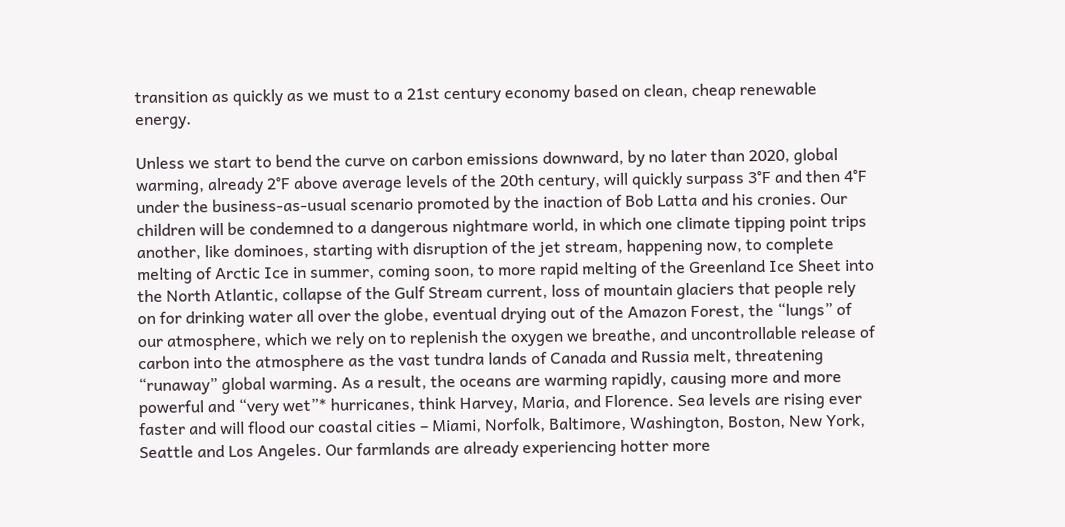transition as quickly as we must to a 21st century economy based on clean, cheap renewable energy.

Unless we start to bend the curve on carbon emissions downward, by no later than 2020, global warming, already 2°F above average levels of the 20th century, will quickly surpass 3°F and then 4°F under the business-as-usual scenario promoted by the inaction of Bob Latta and his cronies. Our children will be condemned to a dangerous nightmare world, in which one climate tipping point trips another, like dominoes, starting with disruption of the jet stream, happening now, to complete melting of Arctic Ice in summer, coming soon, to more rapid melting of the Greenland Ice Sheet into the North Atlantic, collapse of the Gulf Stream current, loss of mountain glaciers that people rely on for drinking water all over the globe, eventual drying out of the Amazon Forest, the “lungs” of our atmosphere, which we rely on to replenish the oxygen we breathe, and uncontrollable release of carbon into the atmosphere as the vast tundra lands of Canada and Russia melt, threatening “runaway” global warming. As a result, the oceans are warming rapidly, causing more and more powerful and “very wet”* hurricanes, think Harvey, Maria, and Florence. Sea levels are rising ever faster and will flood our coastal cities – Miami, Norfolk, Baltimore, Washington, Boston, New York, Seattle and Los Angeles. Our farmlands are already experiencing hotter more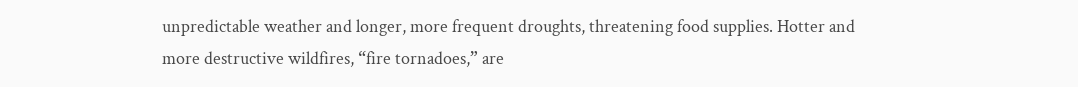unpredictable weather and longer, more frequent droughts, threatening food supplies. Hotter and more destructive wildfires, “fire tornadoes,” are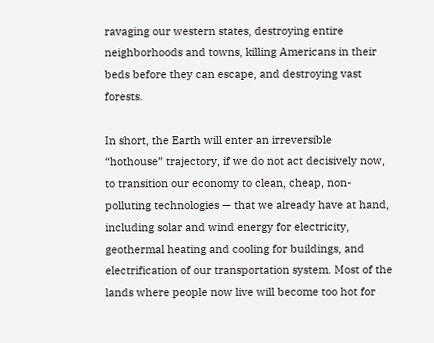ravaging our western states, destroying entire neighborhoods and towns, killing Americans in their beds before they can escape, and destroying vast forests.

In short, the Earth will enter an irreversible “hothouse” trajectory, if we do not act decisively now, to transition our economy to clean, cheap, non-polluting technologies — that we already have at hand, including solar and wind energy for electricity, geothermal heating and cooling for buildings, and electrification of our transportation system. Most of the lands where people now live will become too hot for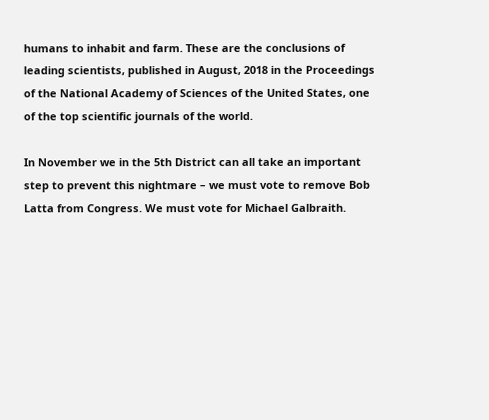humans to inhabit and farm. These are the conclusions of leading scientists, published in August, 2018 in the Proceedings of the National Academy of Sciences of the United States, one of the top scientific journals of the world.

In November we in the 5th District can all take an important step to prevent this nightmare – we must vote to remove Bob Latta from Congress. We must vote for Michael Galbraith.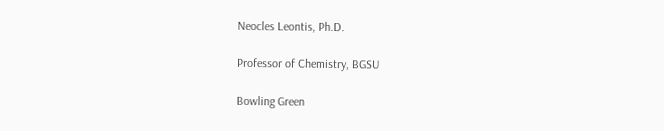Neocles Leontis, Ph.D.

Professor of Chemistry, BGSU

Bowling Green